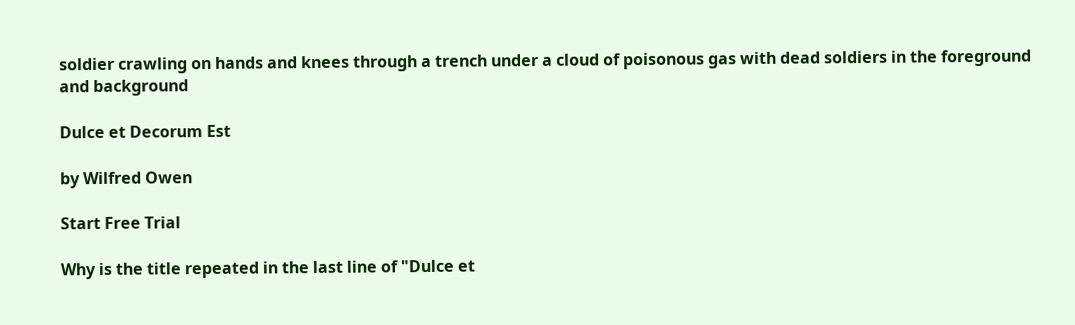soldier crawling on hands and knees through a trench under a cloud of poisonous gas with dead soldiers in the foreground and background

Dulce et Decorum Est

by Wilfred Owen

Start Free Trial

Why is the title repeated in the last line of "Dulce et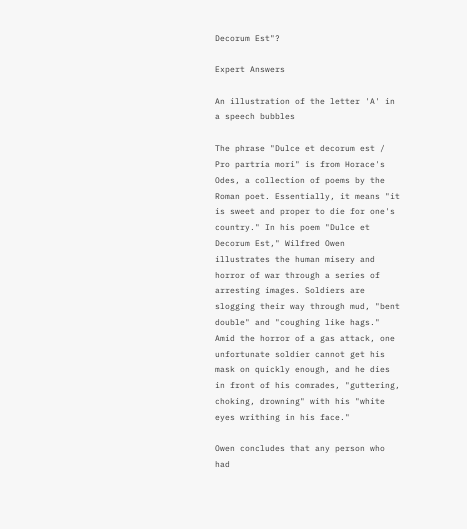Decorum Est"?

Expert Answers

An illustration of the letter 'A' in a speech bubbles

The phrase "Dulce et decorum est / Pro partria mori" is from Horace's Odes, a collection of poems by the Roman poet. Essentially, it means "it is sweet and proper to die for one's country." In his poem "Dulce et Decorum Est," Wilfred Owen illustrates the human misery and horror of war through a series of arresting images. Soldiers are slogging their way through mud, "bent double" and "coughing like hags." Amid the horror of a gas attack, one unfortunate soldier cannot get his mask on quickly enough, and he dies in front of his comrades, "guttering, choking, drowning" with his "white eyes writhing in his face."

Owen concludes that any person who had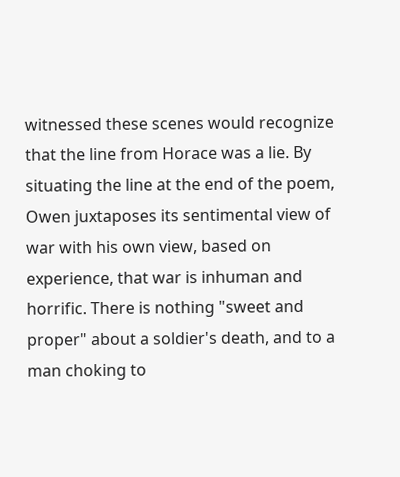witnessed these scenes would recognize that the line from Horace was a lie. By situating the line at the end of the poem, Owen juxtaposes its sentimental view of war with his own view, based on experience, that war is inhuman and horrific. There is nothing "sweet and proper" about a soldier's death, and to a man choking to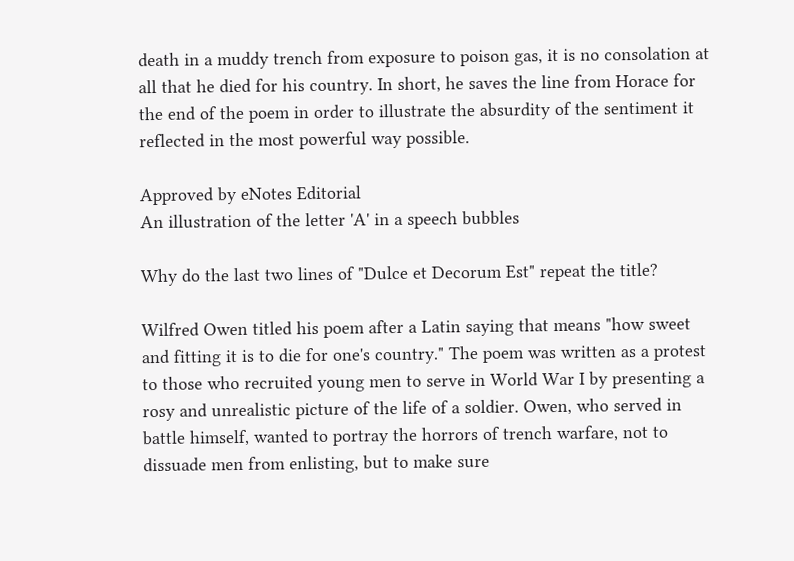death in a muddy trench from exposure to poison gas, it is no consolation at all that he died for his country. In short, he saves the line from Horace for the end of the poem in order to illustrate the absurdity of the sentiment it reflected in the most powerful way possible.

Approved by eNotes Editorial
An illustration of the letter 'A' in a speech bubbles

Why do the last two lines of "Dulce et Decorum Est" repeat the title?

Wilfred Owen titled his poem after a Latin saying that means "how sweet and fitting it is to die for one's country." The poem was written as a protest to those who recruited young men to serve in World War I by presenting a rosy and unrealistic picture of the life of a soldier. Owen, who served in battle himself, wanted to portray the horrors of trench warfare, not to dissuade men from enlisting, but to make sure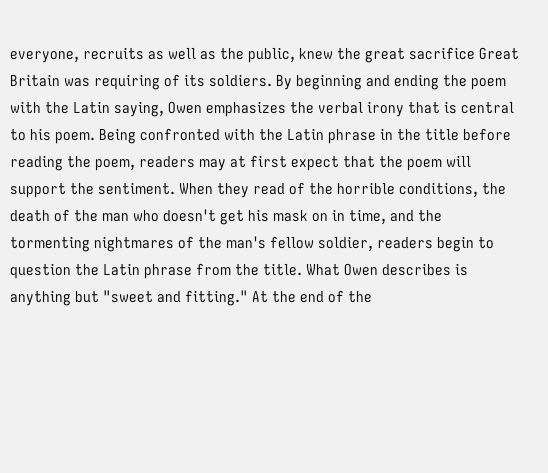everyone, recruits as well as the public, knew the great sacrifice Great Britain was requiring of its soldiers. By beginning and ending the poem with the Latin saying, Owen emphasizes the verbal irony that is central to his poem. Being confronted with the Latin phrase in the title before reading the poem, readers may at first expect that the poem will support the sentiment. When they read of the horrible conditions, the death of the man who doesn't get his mask on in time, and the tormenting nightmares of the man's fellow soldier, readers begin to question the Latin phrase from the title. What Owen describes is anything but "sweet and fitting." At the end of the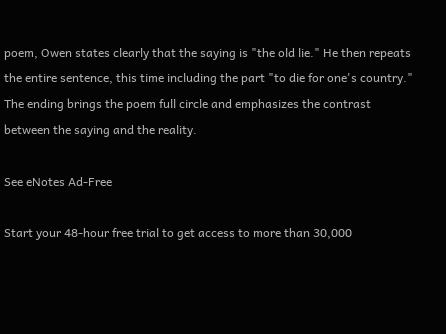poem, Owen states clearly that the saying is "the old lie." He then repeats the entire sentence, this time including the part "to die for one's country." The ending brings the poem full circle and emphasizes the contrast between the saying and the reality.

See eNotes Ad-Free

Start your 48-hour free trial to get access to more than 30,000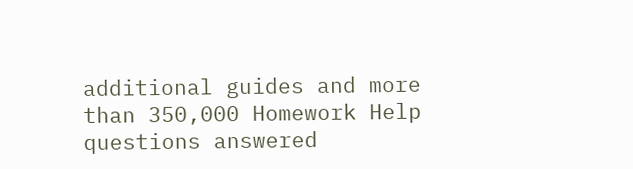additional guides and more than 350,000 Homework Help questions answered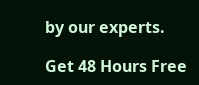by our experts.

Get 48 Hours Free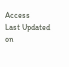Access
Last Updated on